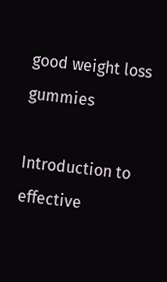good weight loss gummies

Introduction to effective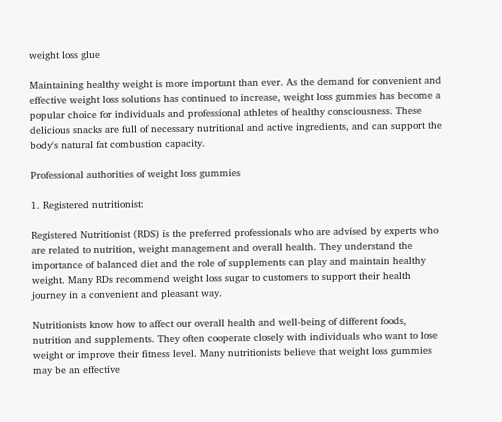weight loss glue

Maintaining healthy weight is more important than ever. As the demand for convenient and effective weight loss solutions has continued to increase, weight loss gummies has become a popular choice for individuals and professional athletes of healthy consciousness. These delicious snacks are full of necessary nutritional and active ingredients, and can support the body's natural fat combustion capacity.

Professional authorities of weight loss gummies

1. Registered nutritionist:

Registered Nutritionist (RDS) is the preferred professionals who are advised by experts who are related to nutrition, weight management and overall health. They understand the importance of balanced diet and the role of supplements can play and maintain healthy weight. Many RDs recommend weight loss sugar to customers to support their health journey in a convenient and pleasant way.

Nutritionists know how to affect our overall health and well-being of different foods, nutrition and supplements. They often cooperate closely with individuals who want to lose weight or improve their fitness level. Many nutritionists believe that weight loss gummies may be an effective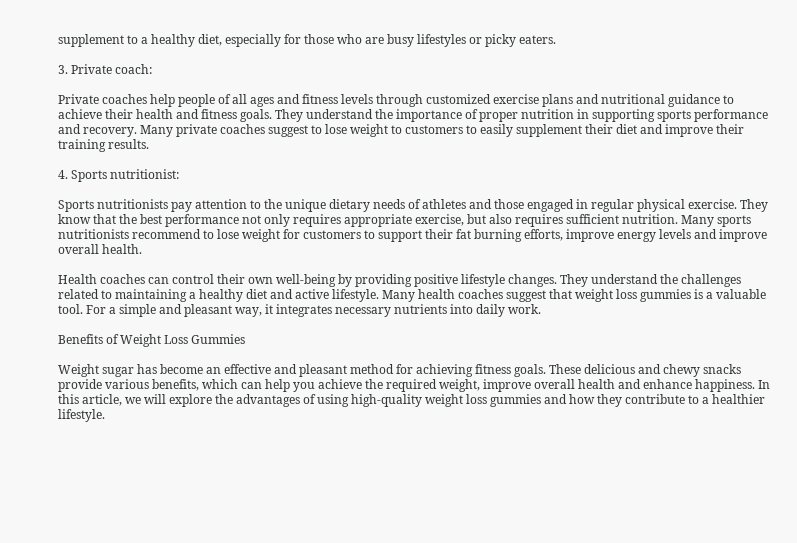supplement to a healthy diet, especially for those who are busy lifestyles or picky eaters.

3. Private coach:

Private coaches help people of all ages and fitness levels through customized exercise plans and nutritional guidance to achieve their health and fitness goals. They understand the importance of proper nutrition in supporting sports performance and recovery. Many private coaches suggest to lose weight to customers to easily supplement their diet and improve their training results.

4. Sports nutritionist:

Sports nutritionists pay attention to the unique dietary needs of athletes and those engaged in regular physical exercise. They know that the best performance not only requires appropriate exercise, but also requires sufficient nutrition. Many sports nutritionists recommend to lose weight for customers to support their fat burning efforts, improve energy levels and improve overall health.

Health coaches can control their own well-being by providing positive lifestyle changes. They understand the challenges related to maintaining a healthy diet and active lifestyle. Many health coaches suggest that weight loss gummies is a valuable tool. For a simple and pleasant way, it integrates necessary nutrients into daily work.

Benefits of Weight Loss Gummies

Weight sugar has become an effective and pleasant method for achieving fitness goals. These delicious and chewy snacks provide various benefits, which can help you achieve the required weight, improve overall health and enhance happiness. In this article, we will explore the advantages of using high-quality weight loss gummies and how they contribute to a healthier lifestyle.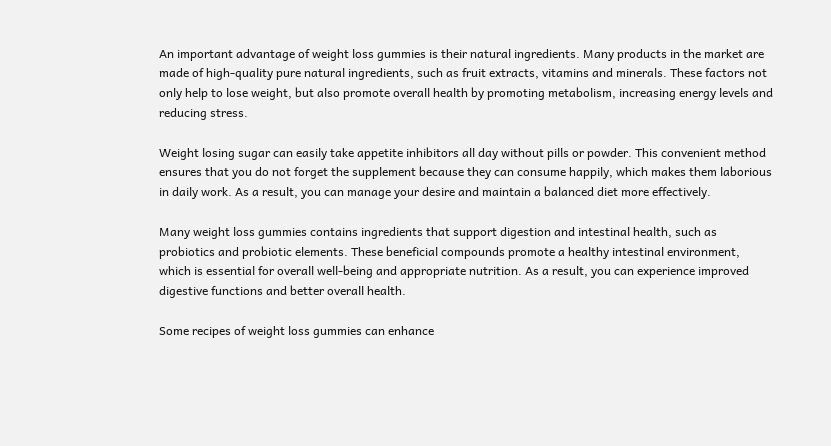An important advantage of weight loss gummies is their natural ingredients. Many products in the market are made of high-quality pure natural ingredients, such as fruit extracts, vitamins and minerals. These factors not only help to lose weight, but also promote overall health by promoting metabolism, increasing energy levels and reducing stress.

Weight losing sugar can easily take appetite inhibitors all day without pills or powder. This convenient method ensures that you do not forget the supplement because they can consume happily, which makes them laborious in daily work. As a result, you can manage your desire and maintain a balanced diet more effectively.

Many weight loss gummies contains ingredients that support digestion and intestinal health, such as probiotics and probiotic elements. These beneficial compounds promote a healthy intestinal environment, which is essential for overall well-being and appropriate nutrition. As a result, you can experience improved digestive functions and better overall health.

Some recipes of weight loss gummies can enhance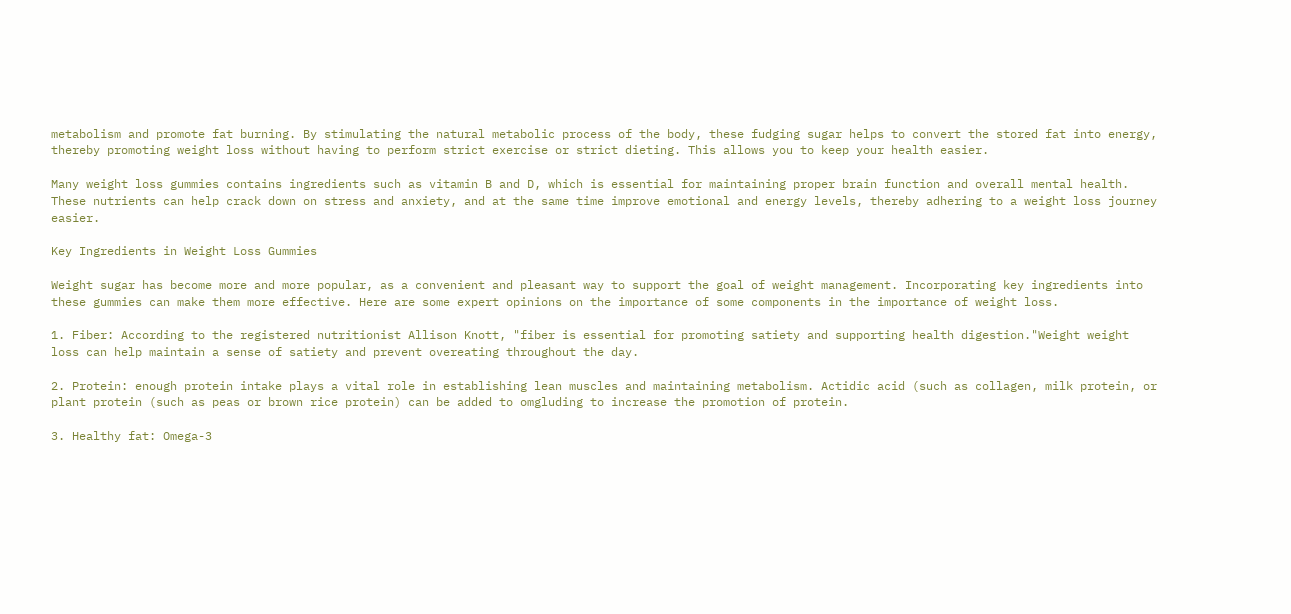metabolism and promote fat burning. By stimulating the natural metabolic process of the body, these fudging sugar helps to convert the stored fat into energy, thereby promoting weight loss without having to perform strict exercise or strict dieting. This allows you to keep your health easier.

Many weight loss gummies contains ingredients such as vitamin B and D, which is essential for maintaining proper brain function and overall mental health. These nutrients can help crack down on stress and anxiety, and at the same time improve emotional and energy levels, thereby adhering to a weight loss journey easier.

Key Ingredients in Weight Loss Gummies

Weight sugar has become more and more popular, as a convenient and pleasant way to support the goal of weight management. Incorporating key ingredients into these gummies can make them more effective. Here are some expert opinions on the importance of some components in the importance of weight loss.

1. Fiber: According to the registered nutritionist Allison Knott, "fiber is essential for promoting satiety and supporting health digestion."Weight weight loss can help maintain a sense of satiety and prevent overeating throughout the day.

2. Protein: enough protein intake plays a vital role in establishing lean muscles and maintaining metabolism. Actidic acid (such as collagen, milk protein, or plant protein (such as peas or brown rice protein) can be added to omgluding to increase the promotion of protein.

3. Healthy fat: Omega-3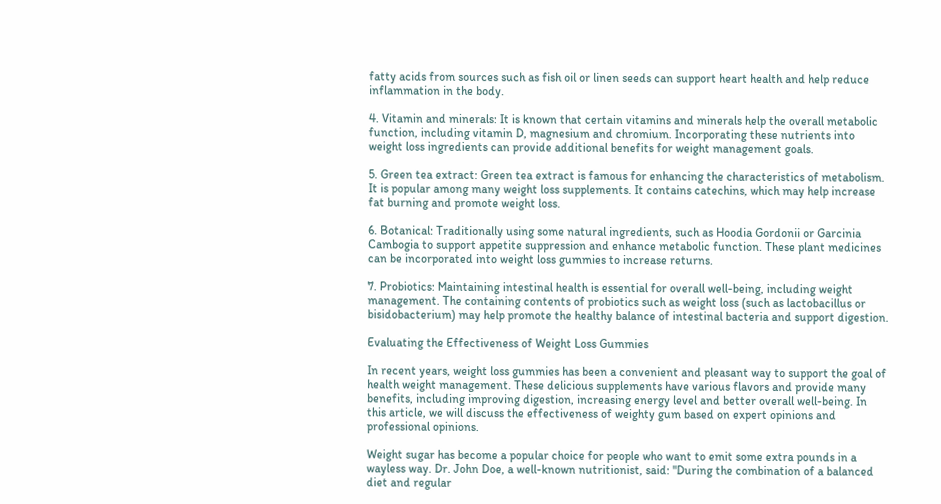fatty acids from sources such as fish oil or linen seeds can support heart health and help reduce inflammation in the body.

4. Vitamin and minerals: It is known that certain vitamins and minerals help the overall metabolic function, including vitamin D, magnesium and chromium. Incorporating these nutrients into weight loss ingredients can provide additional benefits for weight management goals.

5. Green tea extract: Green tea extract is famous for enhancing the characteristics of metabolism. It is popular among many weight loss supplements. It contains catechins, which may help increase fat burning and promote weight loss.

6. Botanical: Traditionally using some natural ingredients, such as Hoodia Gordonii or Garcinia Cambogia to support appetite suppression and enhance metabolic function. These plant medicines can be incorporated into weight loss gummies to increase returns.

7. Probiotics: Maintaining intestinal health is essential for overall well-being, including weight management. The containing contents of probiotics such as weight loss (such as lactobacillus or bisidobacterium) may help promote the healthy balance of intestinal bacteria and support digestion.

Evaluating the Effectiveness of Weight Loss Gummies

In recent years, weight loss gummies has been a convenient and pleasant way to support the goal of health weight management. These delicious supplements have various flavors and provide many benefits, including improving digestion, increasing energy level and better overall well-being. In this article, we will discuss the effectiveness of weighty gum based on expert opinions and professional opinions.

Weight sugar has become a popular choice for people who want to emit some extra pounds in a wayless way. Dr. John Doe, a well-known nutritionist, said: "During the combination of a balanced diet and regular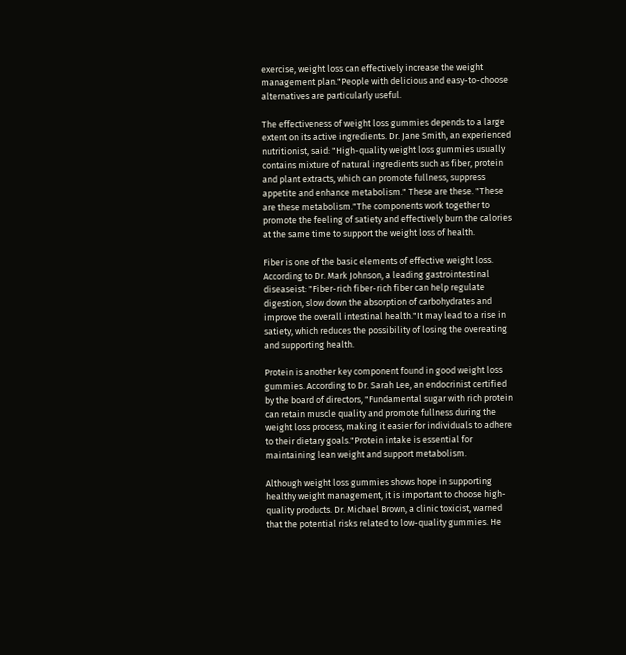exercise, weight loss can effectively increase the weight management plan."People with delicious and easy-to-choose alternatives are particularly useful.

The effectiveness of weight loss gummies depends to a large extent on its active ingredients. Dr. Jane Smith, an experienced nutritionist, said: "High-quality weight loss gummies usually contains mixture of natural ingredients such as fiber, protein and plant extracts, which can promote fullness, suppress appetite and enhance metabolism." These are these. "These are these metabolism."The components work together to promote the feeling of satiety and effectively burn the calories at the same time to support the weight loss of health.

Fiber is one of the basic elements of effective weight loss. According to Dr. Mark Johnson, a leading gastrointestinal diseaseist: "Fiber-rich fiber-rich fiber can help regulate digestion, slow down the absorption of carbohydrates and improve the overall intestinal health."It may lead to a rise in satiety, which reduces the possibility of losing the overeating and supporting health.

Protein is another key component found in good weight loss gummies. According to Dr. Sarah Lee, an endocrinist certified by the board of directors, "Fundamental sugar with rich protein can retain muscle quality and promote fullness during the weight loss process, making it easier for individuals to adhere to their dietary goals."Protein intake is essential for maintaining lean weight and support metabolism.

Although weight loss gummies shows hope in supporting healthy weight management, it is important to choose high-quality products. Dr. Michael Brown, a clinic toxicist, warned that the potential risks related to low-quality gummies. He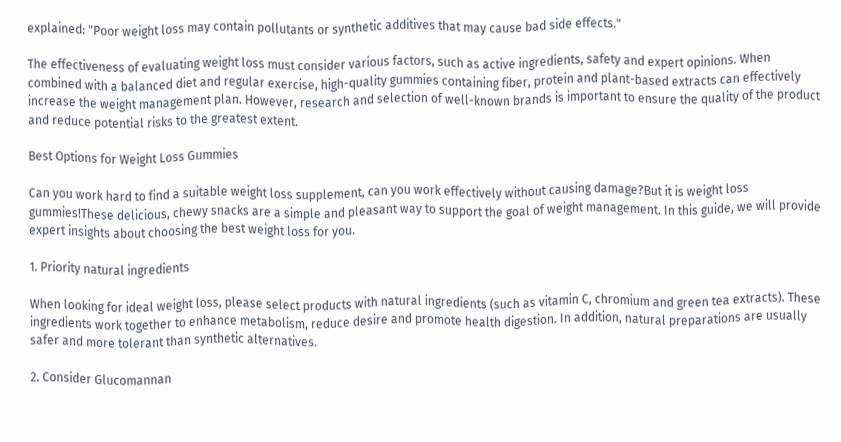explained: "Poor weight loss may contain pollutants or synthetic additives that may cause bad side effects."

The effectiveness of evaluating weight loss must consider various factors, such as active ingredients, safety and expert opinions. When combined with a balanced diet and regular exercise, high-quality gummies containing fiber, protein and plant-based extracts can effectively increase the weight management plan. However, research and selection of well-known brands is important to ensure the quality of the product and reduce potential risks to the greatest extent.

Best Options for Weight Loss Gummies

Can you work hard to find a suitable weight loss supplement, can you work effectively without causing damage?But it is weight loss gummies!These delicious, chewy snacks are a simple and pleasant way to support the goal of weight management. In this guide, we will provide expert insights about choosing the best weight loss for you.

1. Priority natural ingredients

When looking for ideal weight loss, please select products with natural ingredients (such as vitamin C, chromium and green tea extracts). These ingredients work together to enhance metabolism, reduce desire and promote health digestion. In addition, natural preparations are usually safer and more tolerant than synthetic alternatives.

2. Consider Glucomannan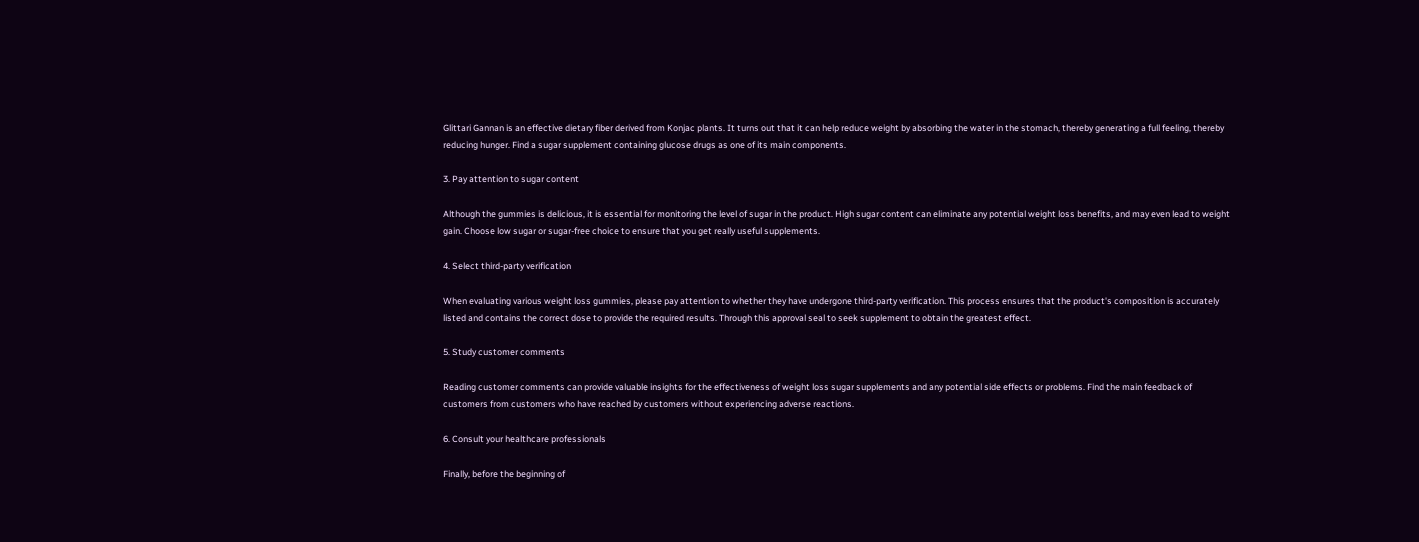Glittari Gannan is an effective dietary fiber derived from Konjac plants. It turns out that it can help reduce weight by absorbing the water in the stomach, thereby generating a full feeling, thereby reducing hunger. Find a sugar supplement containing glucose drugs as one of its main components.

3. Pay attention to sugar content

Although the gummies is delicious, it is essential for monitoring the level of sugar in the product. High sugar content can eliminate any potential weight loss benefits, and may even lead to weight gain. Choose low sugar or sugar-free choice to ensure that you get really useful supplements.

4. Select third-party verification

When evaluating various weight loss gummies, please pay attention to whether they have undergone third-party verification. This process ensures that the product's composition is accurately listed and contains the correct dose to provide the required results. Through this approval seal to seek supplement to obtain the greatest effect.

5. Study customer comments

Reading customer comments can provide valuable insights for the effectiveness of weight loss sugar supplements and any potential side effects or problems. Find the main feedback of customers from customers who have reached by customers without experiencing adverse reactions.

6. Consult your healthcare professionals

Finally, before the beginning of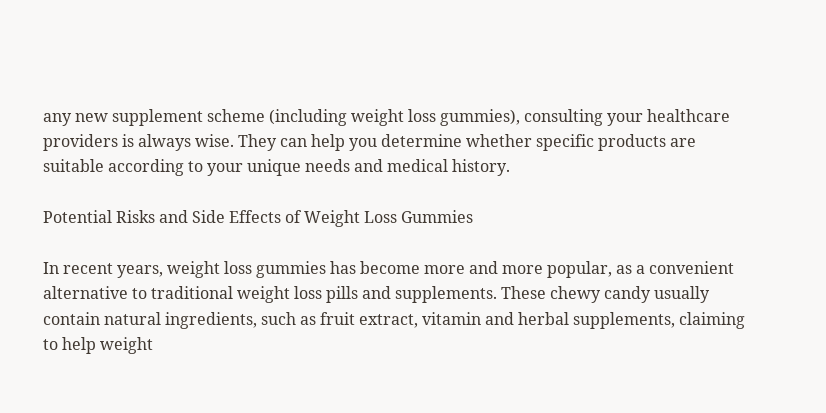any new supplement scheme (including weight loss gummies), consulting your healthcare providers is always wise. They can help you determine whether specific products are suitable according to your unique needs and medical history.

Potential Risks and Side Effects of Weight Loss Gummies

In recent years, weight loss gummies has become more and more popular, as a convenient alternative to traditional weight loss pills and supplements. These chewy candy usually contain natural ingredients, such as fruit extract, vitamin and herbal supplements, claiming to help weight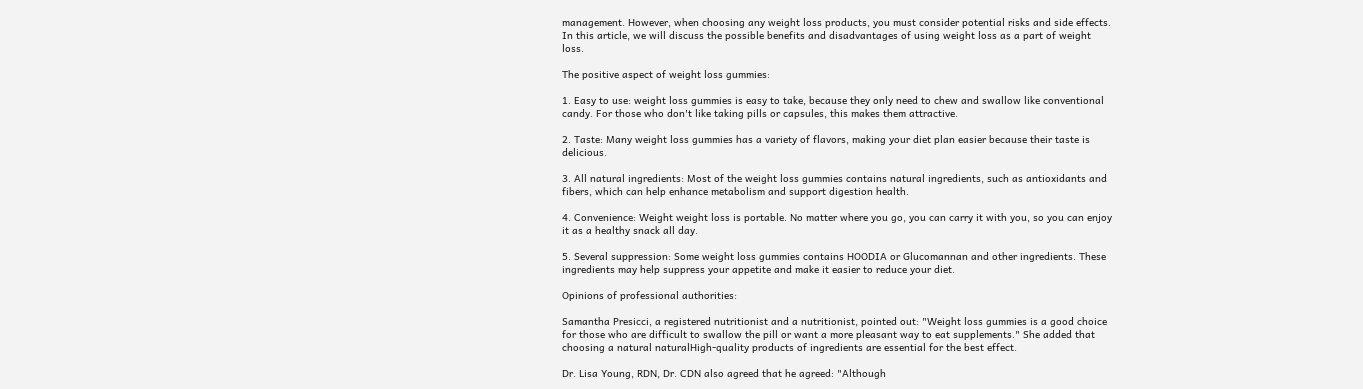management. However, when choosing any weight loss products, you must consider potential risks and side effects. In this article, we will discuss the possible benefits and disadvantages of using weight loss as a part of weight loss.

The positive aspect of weight loss gummies:

1. Easy to use: weight loss gummies is easy to take, because they only need to chew and swallow like conventional candy. For those who don't like taking pills or capsules, this makes them attractive.

2. Taste: Many weight loss gummies has a variety of flavors, making your diet plan easier because their taste is delicious.

3. All natural ingredients: Most of the weight loss gummies contains natural ingredients, such as antioxidants and fibers, which can help enhance metabolism and support digestion health.

4. Convenience: Weight weight loss is portable. No matter where you go, you can carry it with you, so you can enjoy it as a healthy snack all day.

5. Several suppression: Some weight loss gummies contains HOODIA or Glucomannan and other ingredients. These ingredients may help suppress your appetite and make it easier to reduce your diet.

Opinions of professional authorities:

Samantha Presicci, a registered nutritionist and a nutritionist, pointed out: "Weight loss gummies is a good choice for those who are difficult to swallow the pill or want a more pleasant way to eat supplements." She added that choosing a natural naturalHigh-quality products of ingredients are essential for the best effect.

Dr. Lisa Young, RDN, Dr. CDN also agreed that he agreed: "Although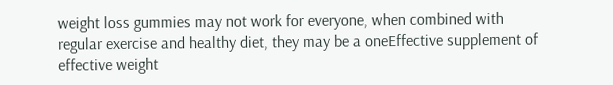weight loss gummies may not work for everyone, when combined with regular exercise and healthy diet, they may be a oneEffective supplement of effective weight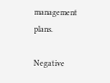management plans.

Negative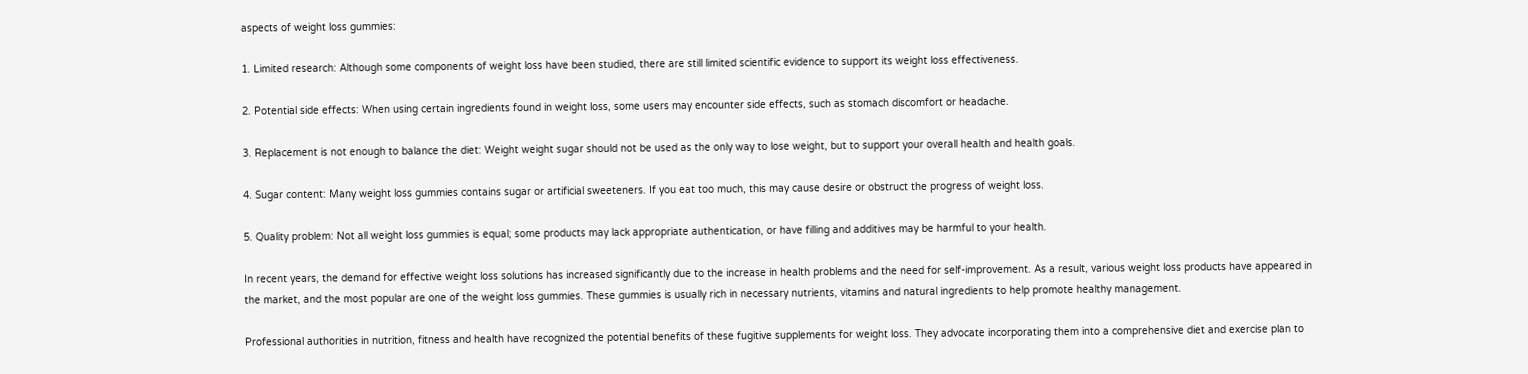aspects of weight loss gummies:

1. Limited research: Although some components of weight loss have been studied, there are still limited scientific evidence to support its weight loss effectiveness.

2. Potential side effects: When using certain ingredients found in weight loss, some users may encounter side effects, such as stomach discomfort or headache.

3. Replacement is not enough to balance the diet: Weight weight sugar should not be used as the only way to lose weight, but to support your overall health and health goals.

4. Sugar content: Many weight loss gummies contains sugar or artificial sweeteners. If you eat too much, this may cause desire or obstruct the progress of weight loss.

5. Quality problem: Not all weight loss gummies is equal; some products may lack appropriate authentication, or have filling and additives may be harmful to your health.

In recent years, the demand for effective weight loss solutions has increased significantly due to the increase in health problems and the need for self-improvement. As a result, various weight loss products have appeared in the market, and the most popular are one of the weight loss gummies. These gummies is usually rich in necessary nutrients, vitamins and natural ingredients to help promote healthy management.

Professional authorities in nutrition, fitness and health have recognized the potential benefits of these fugitive supplements for weight loss. They advocate incorporating them into a comprehensive diet and exercise plan to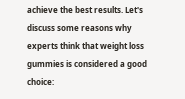achieve the best results. Let's discuss some reasons why experts think that weight loss gummies is considered a good choice: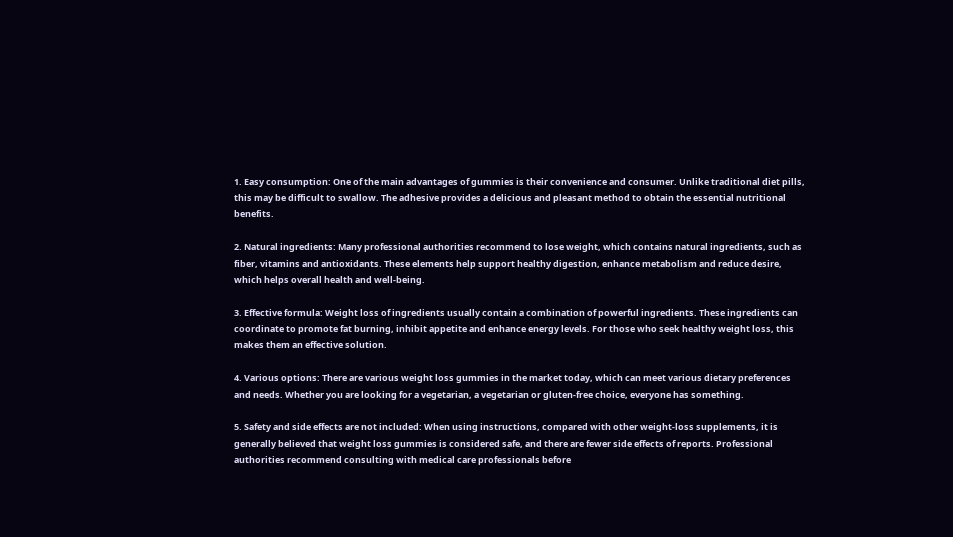1. Easy consumption: One of the main advantages of gummies is their convenience and consumer. Unlike traditional diet pills, this may be difficult to swallow. The adhesive provides a delicious and pleasant method to obtain the essential nutritional benefits.

2. Natural ingredients: Many professional authorities recommend to lose weight, which contains natural ingredients, such as fiber, vitamins and antioxidants. These elements help support healthy digestion, enhance metabolism and reduce desire, which helps overall health and well-being.

3. Effective formula: Weight loss of ingredients usually contain a combination of powerful ingredients. These ingredients can coordinate to promote fat burning, inhibit appetite and enhance energy levels. For those who seek healthy weight loss, this makes them an effective solution.

4. Various options: There are various weight loss gummies in the market today, which can meet various dietary preferences and needs. Whether you are looking for a vegetarian, a vegetarian or gluten-free choice, everyone has something.

5. Safety and side effects are not included: When using instructions, compared with other weight-loss supplements, it is generally believed that weight loss gummies is considered safe, and there are fewer side effects of reports. Professional authorities recommend consulting with medical care professionals before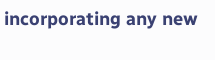incorporating any new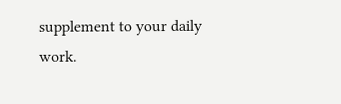supplement to your daily work.